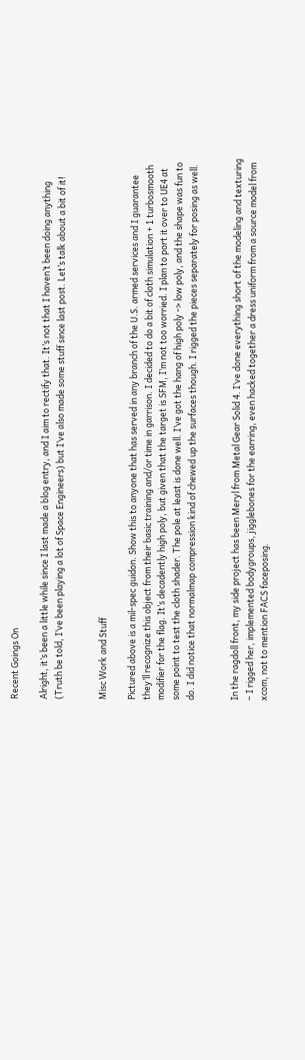Recent Goings On

Alright, it’s been a little while since I last made a blog entry, and I aim to rectify that. It’s not that I haven’t been doing anything (Truth be told, I’ve been playing a lot of Space Engineers) but I’ve also made some stuff since last post. Let’s talk about a bit of it!


Misc Work and Stuff

Pictured above is a mil-spec guidon. Show this to anyone that has served in any branch of the U.S. armed services and I guarantee they’ll recognize this object from their basic training and/or time in garrison. I decided to do a bit of cloth simulation + 1 turbosmooth modifier for the flag. It’s decadently high poly, but given that the target is SFM, I’m not too worried. I plan to port it over to UE4 at some point to test the cloth shader. The pole at least is done well. I’ve got the hang of high poly -> low poly, and the shape was fun to do. I did notice that normalmap compression kind of chewed up the surfaces though. I rigged the pieces separately for posing as well.


In the ragdoll front, my side project has been Meryl from Metal Gear Solid 4. I’ve done everything short of the modeling and texturing – I rigged her, implemented bodygroups, jigglebones for the earring, even hacked together a dress uniform from a source model from xcom, not to mention FACS faceposing.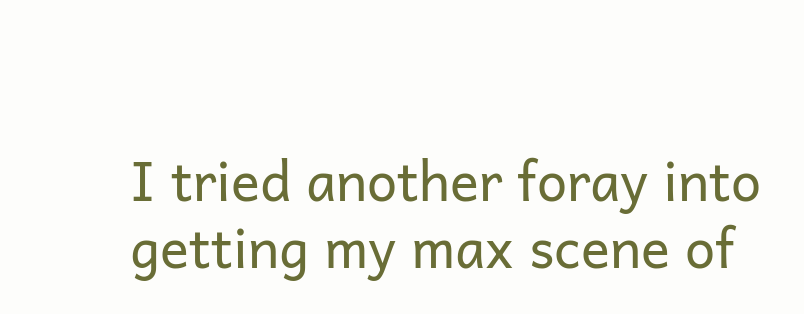I tried another foray into getting my max scene of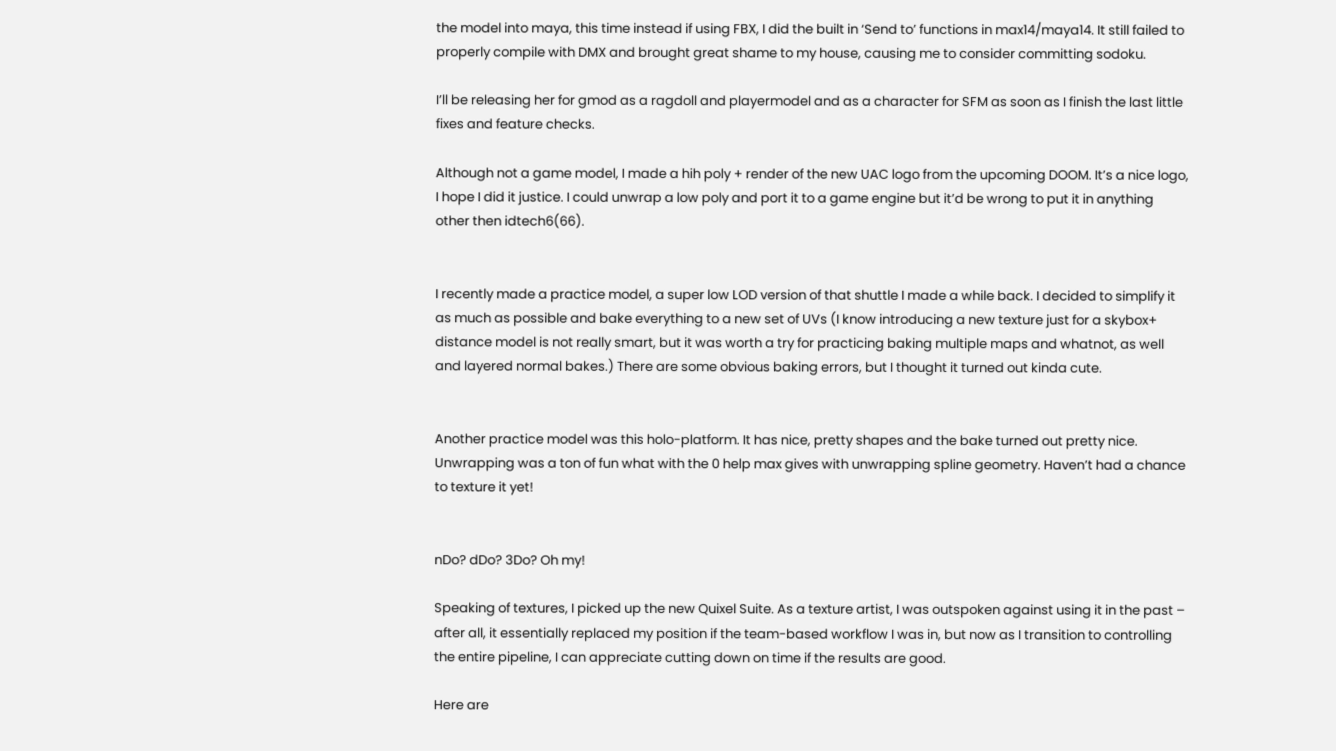the model into maya, this time instead if using FBX, I did the built in ‘Send to’ functions in max14/maya14. It still failed to properly compile with DMX and brought great shame to my house, causing me to consider committing sodoku.

I’ll be releasing her for gmod as a ragdoll and playermodel and as a character for SFM as soon as I finish the last little fixes and feature checks.

Although not a game model, I made a hih poly + render of the new UAC logo from the upcoming DOOM. It’s a nice logo, I hope I did it justice. I could unwrap a low poly and port it to a game engine but it’d be wrong to put it in anything other then idtech6(66).


I recently made a practice model, a super low LOD version of that shuttle I made a while back. I decided to simplify it as much as possible and bake everything to a new set of UVs (I know introducing a new texture just for a skybox+ distance model is not really smart, but it was worth a try for practicing baking multiple maps and whatnot, as well and layered normal bakes.) There are some obvious baking errors, but I thought it turned out kinda cute.


Another practice model was this holo-platform. It has nice, pretty shapes and the bake turned out pretty nice. Unwrapping was a ton of fun what with the 0 help max gives with unwrapping spline geometry. Haven’t had a chance to texture it yet!


nDo? dDo? 3Do? Oh my!

Speaking of textures, I picked up the new Quixel Suite. As a texture artist, I was outspoken against using it in the past – after all, it essentially replaced my position if the team-based workflow I was in, but now as I transition to controlling the entire pipeline, I can appreciate cutting down on time if the results are good.

Here are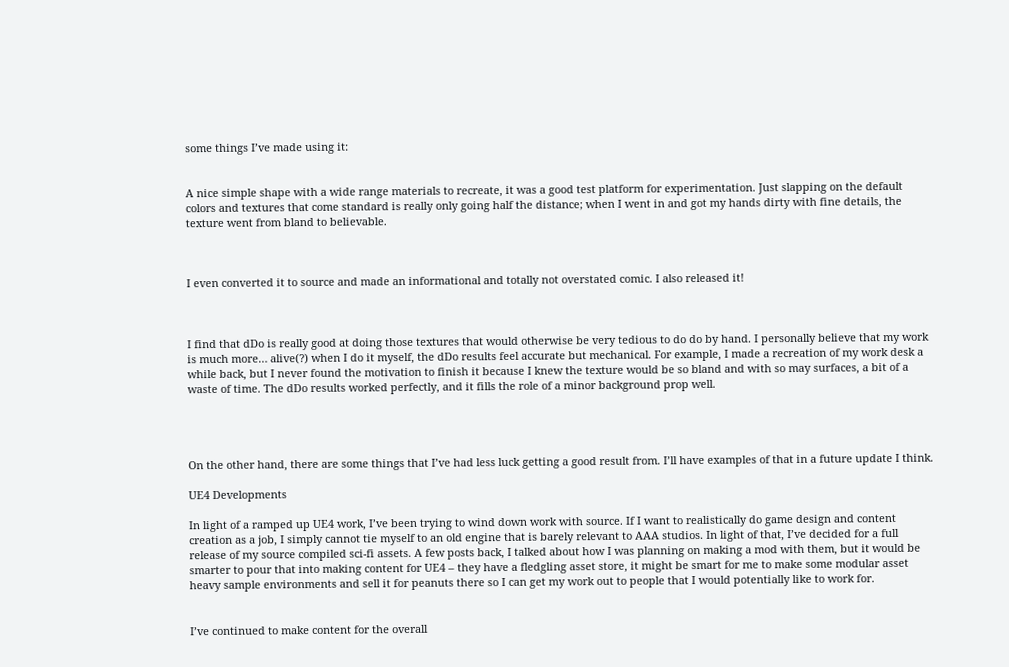some things I’ve made using it:


A nice simple shape with a wide range materials to recreate, it was a good test platform for experimentation. Just slapping on the default colors and textures that come standard is really only going half the distance; when I went in and got my hands dirty with fine details, the texture went from bland to believable.



I even converted it to source and made an informational and totally not overstated comic. I also released it!



I find that dDo is really good at doing those textures that would otherwise be very tedious to do do by hand. I personally believe that my work is much more… alive(?) when I do it myself, the dDo results feel accurate but mechanical. For example, I made a recreation of my work desk a while back, but I never found the motivation to finish it because I knew the texture would be so bland and with so may surfaces, a bit of a waste of time. The dDo results worked perfectly, and it fills the role of a minor background prop well.




On the other hand, there are some things that I’ve had less luck getting a good result from. I’ll have examples of that in a future update I think.

UE4 Developments

In light of a ramped up UE4 work, I’ve been trying to wind down work with source. If I want to realistically do game design and content creation as a job, I simply cannot tie myself to an old engine that is barely relevant to AAA studios. In light of that, I’ve decided for a full release of my source compiled sci-fi assets. A few posts back, I talked about how I was planning on making a mod with them, but it would be smarter to pour that into making content for UE4 – they have a fledgling asset store, it might be smart for me to make some modular asset heavy sample environments and sell it for peanuts there so I can get my work out to people that I would potentially like to work for.


I’ve continued to make content for the overall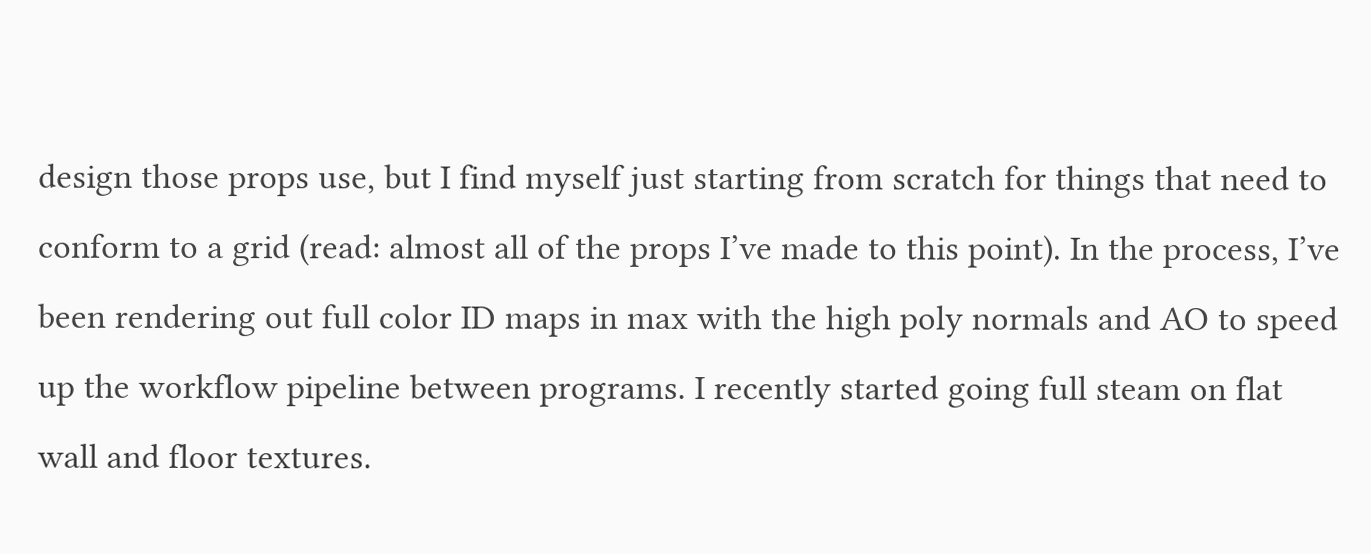design those props use, but I find myself just starting from scratch for things that need to conform to a grid (read: almost all of the props I’ve made to this point). In the process, I’ve been rendering out full color ID maps in max with the high poly normals and AO to speed up the workflow pipeline between programs. I recently started going full steam on flat wall and floor textures.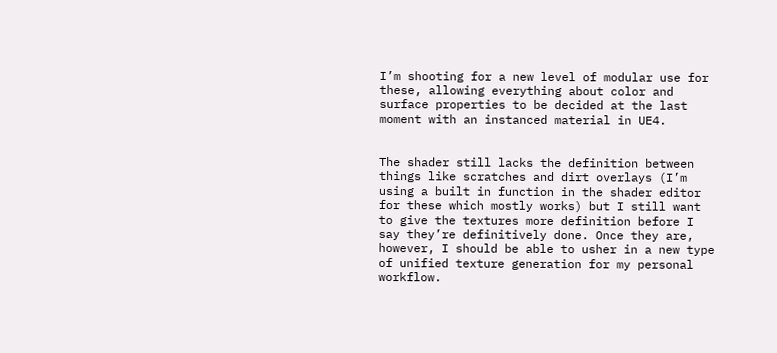I’m shooting for a new level of modular use for these, allowing everything about color and surface properties to be decided at the last moment with an instanced material in UE4.


The shader still lacks the definition between things like scratches and dirt overlays (I’m using a built in function in the shader editor for these which mostly works) but I still want to give the textures more definition before I say they’re definitively done. Once they are, however, I should be able to usher in a new type of unified texture generation for my personal workflow.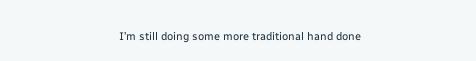I’m still doing some more traditional hand done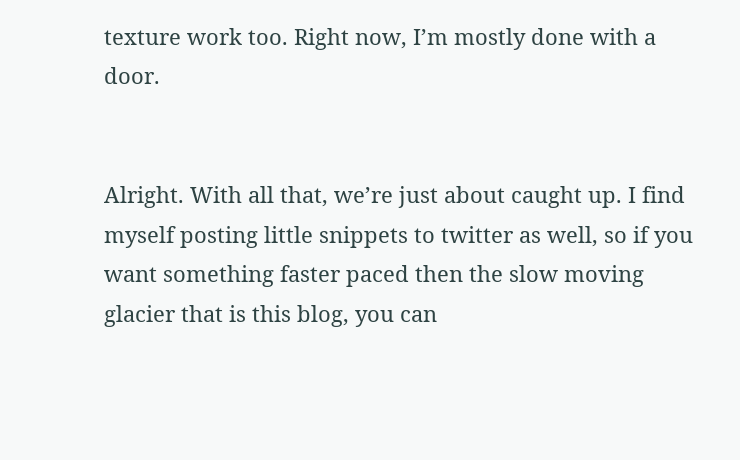texture work too. Right now, I’m mostly done with a door.


Alright. With all that, we’re just about caught up. I find myself posting little snippets to twitter as well, so if you want something faster paced then the slow moving glacier that is this blog, you can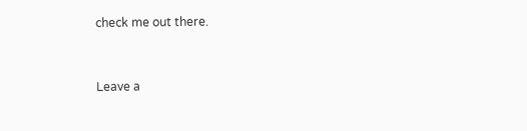check me out there.


Leave a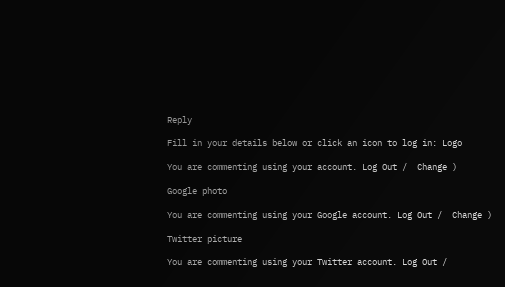Reply

Fill in your details below or click an icon to log in: Logo

You are commenting using your account. Log Out /  Change )

Google photo

You are commenting using your Google account. Log Out /  Change )

Twitter picture

You are commenting using your Twitter account. Log Out /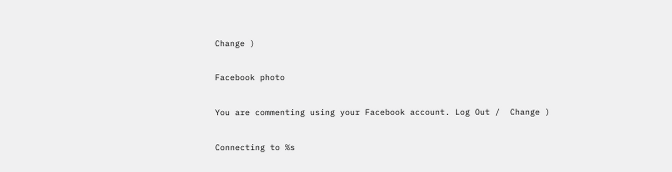Change )

Facebook photo

You are commenting using your Facebook account. Log Out /  Change )

Connecting to %s